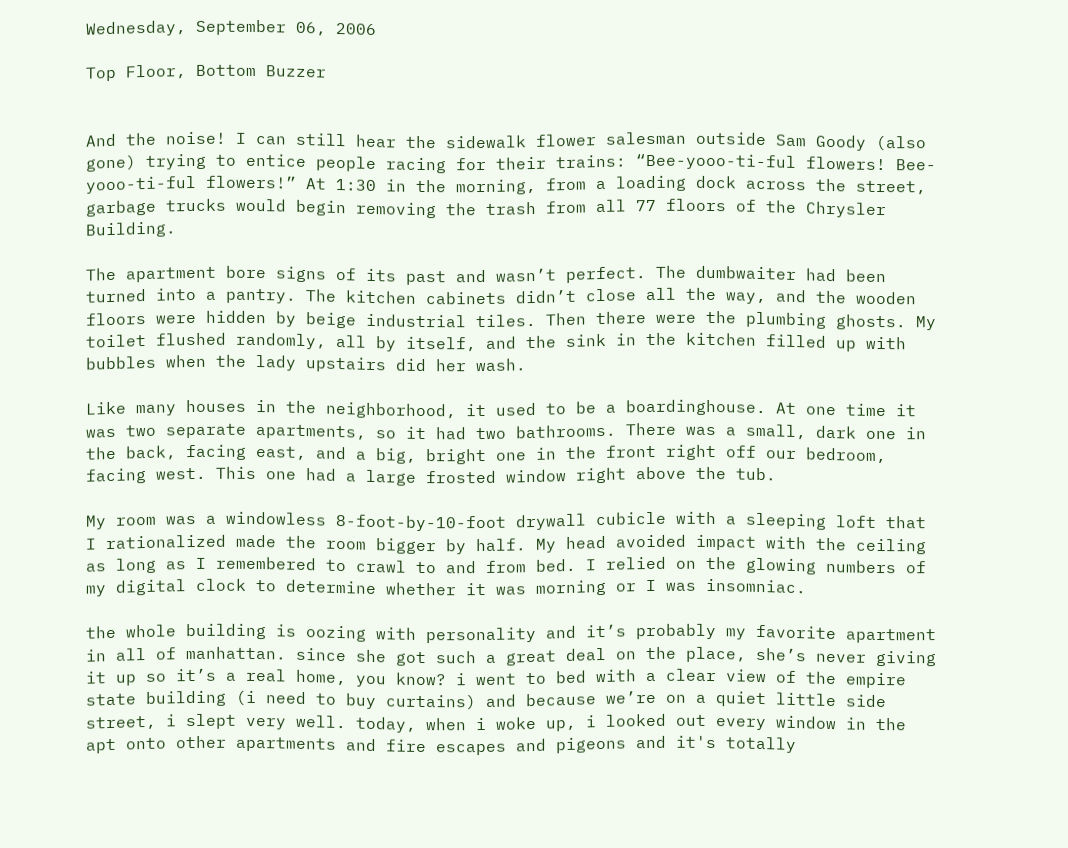Wednesday, September 06, 2006

Top Floor, Bottom Buzzer


And the noise! I can still hear the sidewalk flower salesman outside Sam Goody (also gone) trying to entice people racing for their trains: “Bee-yooo-ti-ful flowers! Bee-yooo-ti-ful flowers!” At 1:30 in the morning, from a loading dock across the street, garbage trucks would begin removing the trash from all 77 floors of the Chrysler Building.

The apartment bore signs of its past and wasn’t perfect. The dumbwaiter had been turned into a pantry. The kitchen cabinets didn’t close all the way, and the wooden floors were hidden by beige industrial tiles. Then there were the plumbing ghosts. My toilet flushed randomly, all by itself, and the sink in the kitchen filled up with bubbles when the lady upstairs did her wash.

Like many houses in the neighborhood, it used to be a boardinghouse. At one time it was two separate apartments, so it had two bathrooms. There was a small, dark one in the back, facing east, and a big, bright one in the front right off our bedroom, facing west. This one had a large frosted window right above the tub.

My room was a windowless 8-foot-by-10-foot drywall cubicle with a sleeping loft that I rationalized made the room bigger by half. My head avoided impact with the ceiling as long as I remembered to crawl to and from bed. I relied on the glowing numbers of my digital clock to determine whether it was morning or I was insomniac.

the whole building is oozing with personality and it’s probably my favorite apartment in all of manhattan. since she got such a great deal on the place, she’s never giving it up so it’s a real home, you know? i went to bed with a clear view of the empire state building (i need to buy curtains) and because we’re on a quiet little side street, i slept very well. today, when i woke up, i looked out every window in the apt onto other apartments and fire escapes and pigeons and it's totally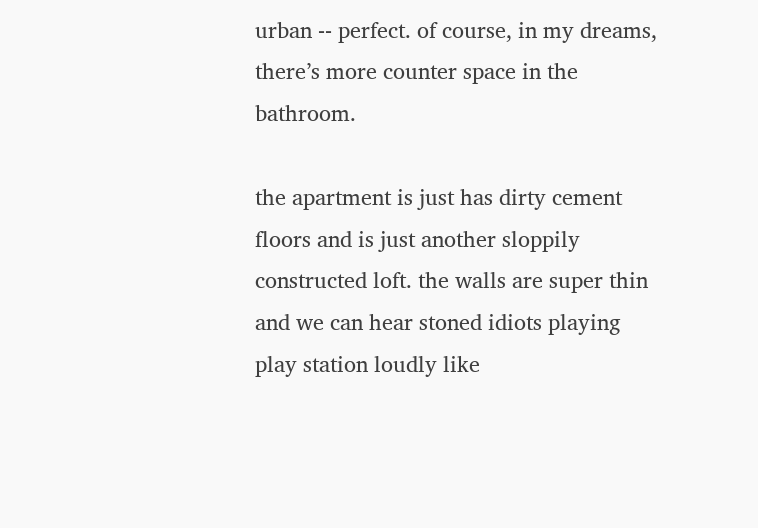urban -- perfect. of course, in my dreams, there’s more counter space in the bathroom.

the apartment is just has dirty cement floors and is just another sloppily constructed loft. the walls are super thin and we can hear stoned idiots playing play station loudly like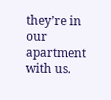they’re in our apartment with us.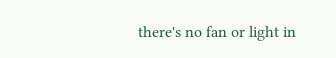there's no fan or light in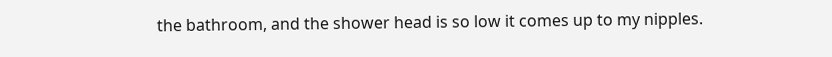the bathroom, and the shower head is so low it comes up to my nipples.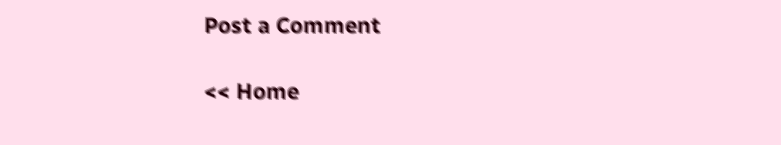Post a Comment

<< Home